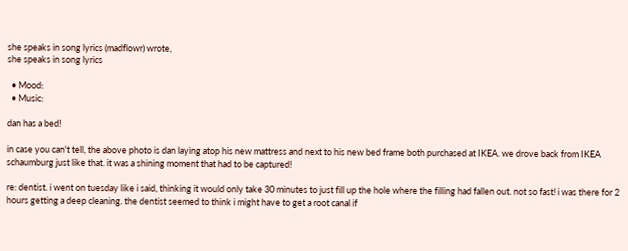she speaks in song lyrics (madflowr) wrote,
she speaks in song lyrics

  • Mood:
  • Music:

dan has a bed!

in case you can't tell, the above photo is dan laying atop his new mattress and next to his new bed frame both purchased at IKEA. we drove back from IKEA schaumburg just like that. it was a shining moment that had to be captured!

re: dentist. i went on tuesday like i said, thinking it would only take 30 minutes to just fill up the hole where the filling had fallen out. not so fast! i was there for 2 hours getting a deep cleaning. the dentist seemed to think i might have to get a root canal if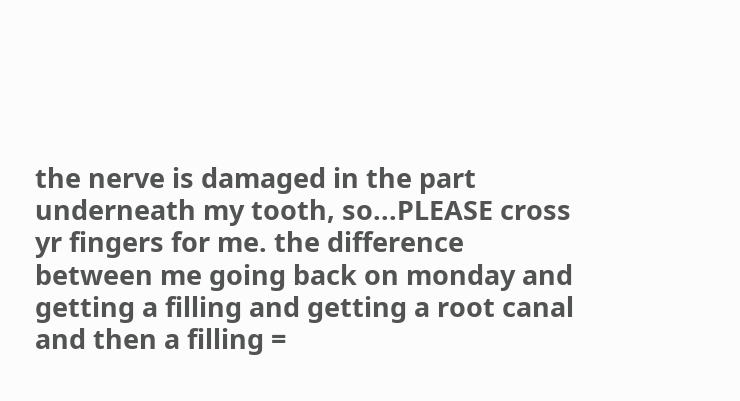the nerve is damaged in the part underneath my tooth, so...PLEASE cross yr fingers for me. the difference between me going back on monday and getting a filling and getting a root canal and then a filling =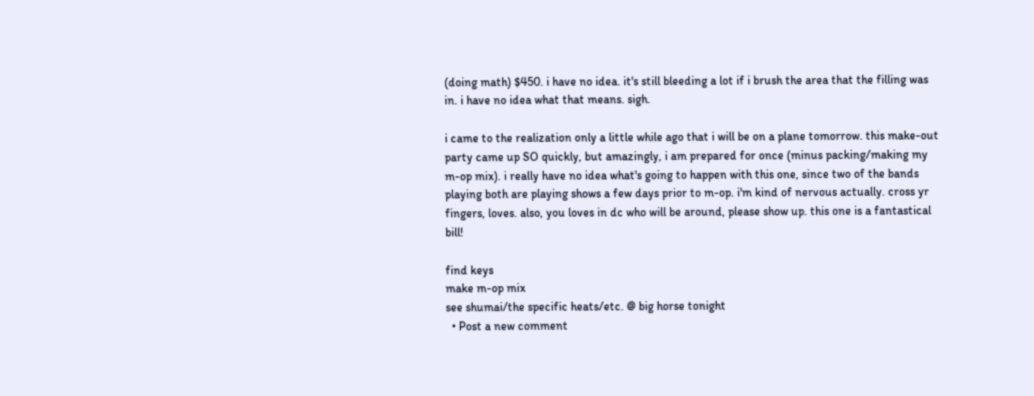(doing math) $450. i have no idea. it's still bleeding a lot if i brush the area that the filling was in. i have no idea what that means. sigh.

i came to the realization only a little while ago that i will be on a plane tomorrow. this make-out party came up SO quickly, but amazingly, i am prepared for once (minus packing/making my m-op mix). i really have no idea what's going to happen with this one, since two of the bands playing both are playing shows a few days prior to m-op. i'm kind of nervous actually. cross yr fingers, loves. also, you loves in dc who will be around, please show up. this one is a fantastical bill!

find keys
make m-op mix
see shumai/the specific heats/etc. @ big horse tonight
  • Post a new comment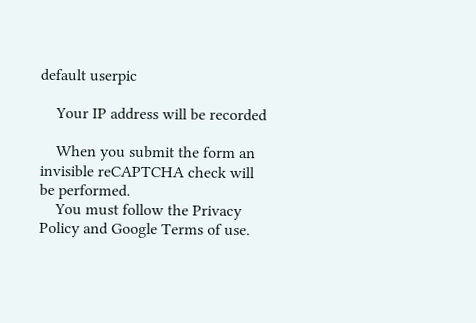default userpic

    Your IP address will be recorded

    When you submit the form an invisible reCAPTCHA check will be performed.
    You must follow the Privacy Policy and Google Terms of use.